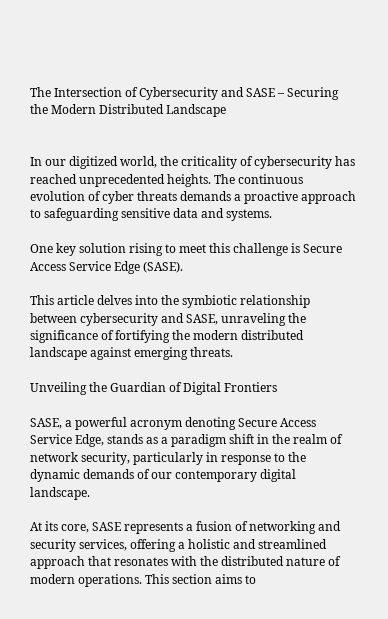The Intersection of Cybersecurity and SASE – Securing the Modern Distributed Landscape


In our digitized world, the criticality of cybersecurity has reached unprecedented heights. The continuous evolution of cyber threats demands a proactive approach to safeguarding sensitive data and systems.

One key solution rising to meet this challenge is Secure Access Service Edge (SASE).

This article delves into the symbiotic relationship between cybersecurity and SASE, unraveling the significance of fortifying the modern distributed landscape against emerging threats.

Unveiling the Guardian of Digital Frontiers

SASE, a powerful acronym denoting Secure Access Service Edge, stands as a paradigm shift in the realm of network security, particularly in response to the dynamic demands of our contemporary digital landscape.

At its core, SASE represents a fusion of networking and security services, offering a holistic and streamlined approach that resonates with the distributed nature of modern operations. This section aims to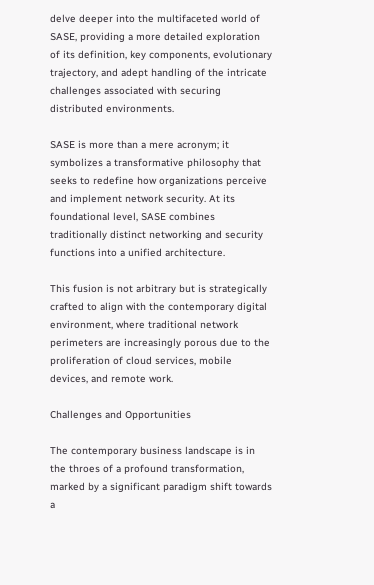delve deeper into the multifaceted world of SASE, providing a more detailed exploration of its definition, key components, evolutionary trajectory, and adept handling of the intricate challenges associated with securing distributed environments.

SASE is more than a mere acronym; it symbolizes a transformative philosophy that seeks to redefine how organizations perceive and implement network security. At its foundational level, SASE combines traditionally distinct networking and security functions into a unified architecture.

This fusion is not arbitrary but is strategically crafted to align with the contemporary digital environment, where traditional network perimeters are increasingly porous due to the proliferation of cloud services, mobile devices, and remote work.

Challenges and Opportunities

The contemporary business landscape is in the throes of a profound transformation, marked by a significant paradigm shift towards a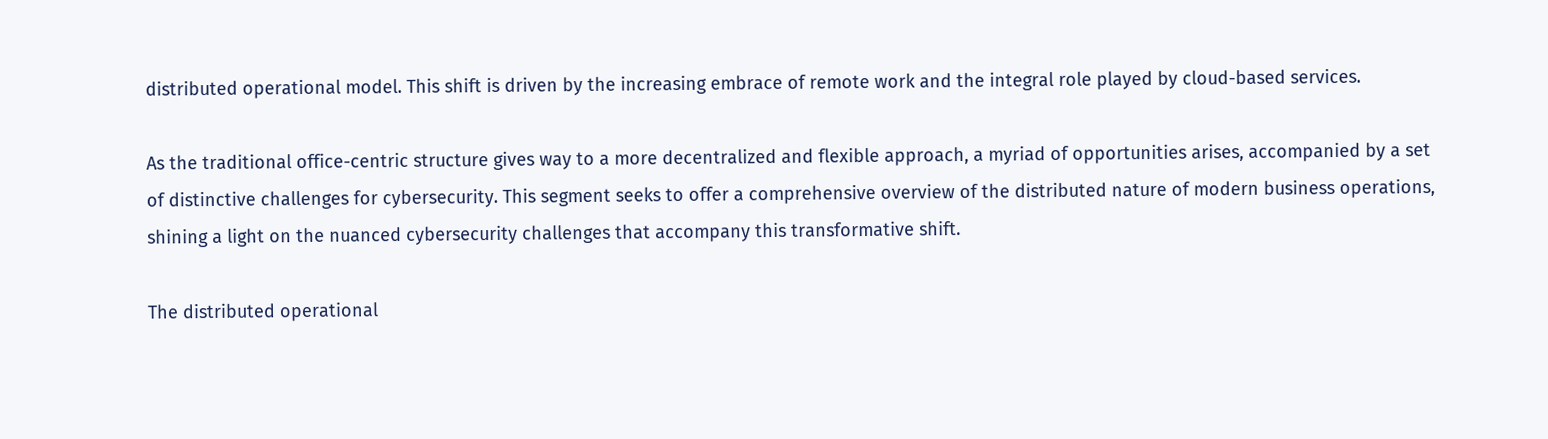distributed operational model. This shift is driven by the increasing embrace of remote work and the integral role played by cloud-based services.

As the traditional office-centric structure gives way to a more decentralized and flexible approach, a myriad of opportunities arises, accompanied by a set of distinctive challenges for cybersecurity. This segment seeks to offer a comprehensive overview of the distributed nature of modern business operations, shining a light on the nuanced cybersecurity challenges that accompany this transformative shift.

The distributed operational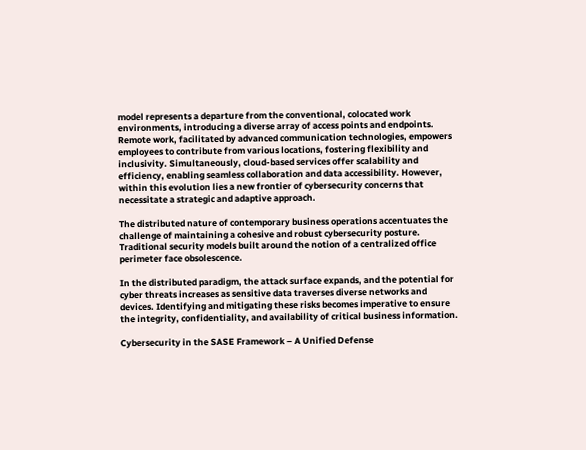model represents a departure from the conventional, colocated work environments, introducing a diverse array of access points and endpoints. Remote work, facilitated by advanced communication technologies, empowers employees to contribute from various locations, fostering flexibility and inclusivity. Simultaneously, cloud-based services offer scalability and efficiency, enabling seamless collaboration and data accessibility. However, within this evolution lies a new frontier of cybersecurity concerns that necessitate a strategic and adaptive approach.

The distributed nature of contemporary business operations accentuates the challenge of maintaining a cohesive and robust cybersecurity posture. Traditional security models built around the notion of a centralized office perimeter face obsolescence.

In the distributed paradigm, the attack surface expands, and the potential for cyber threats increases as sensitive data traverses diverse networks and devices. Identifying and mitigating these risks becomes imperative to ensure the integrity, confidentiality, and availability of critical business information.

Cybersecurity in the SASE Framework – A Unified Defense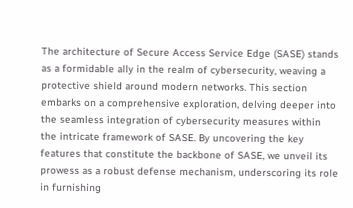The architecture of Secure Access Service Edge (SASE) stands as a formidable ally in the realm of cybersecurity, weaving a protective shield around modern networks. This section embarks on a comprehensive exploration, delving deeper into the seamless integration of cybersecurity measures within the intricate framework of SASE. By uncovering the key features that constitute the backbone of SASE, we unveil its prowess as a robust defense mechanism, underscoring its role in furnishing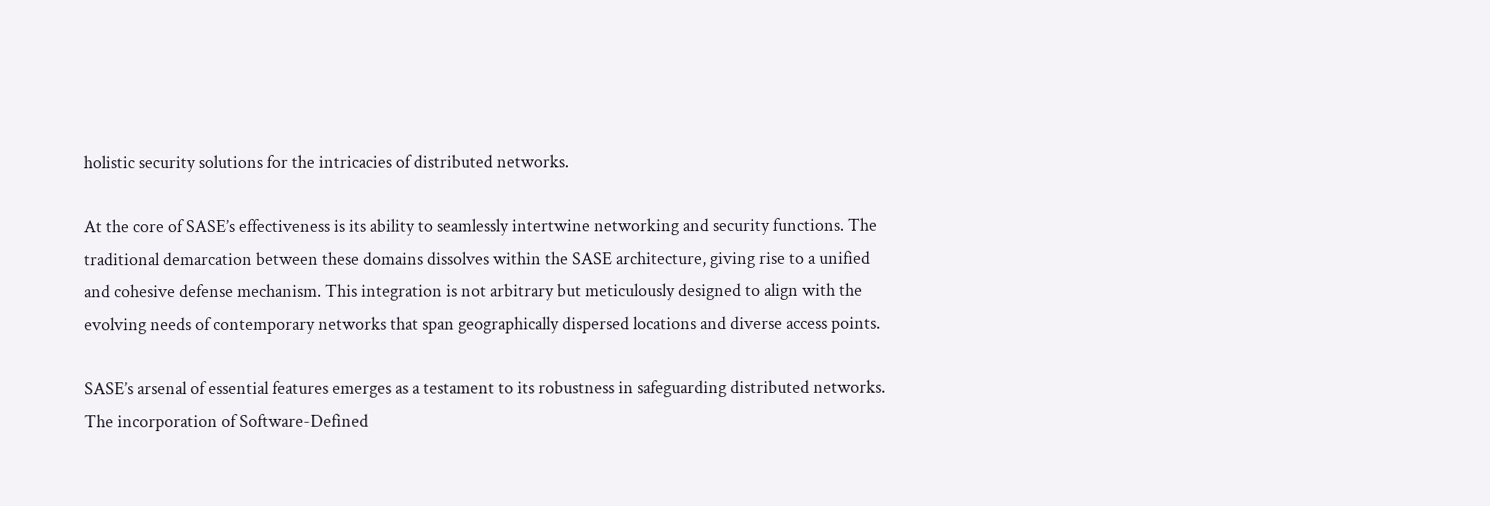holistic security solutions for the intricacies of distributed networks.

At the core of SASE’s effectiveness is its ability to seamlessly intertwine networking and security functions. The traditional demarcation between these domains dissolves within the SASE architecture, giving rise to a unified and cohesive defense mechanism. This integration is not arbitrary but meticulously designed to align with the evolving needs of contemporary networks that span geographically dispersed locations and diverse access points.

SASE’s arsenal of essential features emerges as a testament to its robustness in safeguarding distributed networks. The incorporation of Software-Defined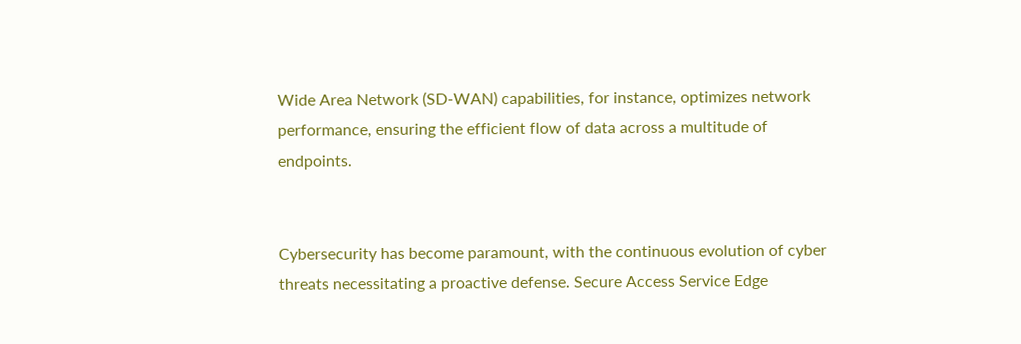Wide Area Network (SD-WAN) capabilities, for instance, optimizes network performance, ensuring the efficient flow of data across a multitude of endpoints.


Cybersecurity has become paramount, with the continuous evolution of cyber threats necessitating a proactive defense. Secure Access Service Edge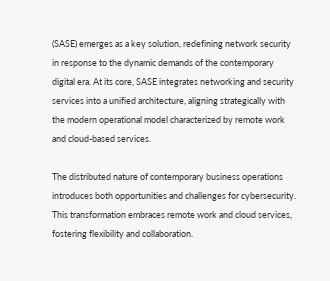(SASE) emerges as a key solution, redefining network security in response to the dynamic demands of the contemporary digital era. At its core, SASE integrates networking and security services into a unified architecture, aligning strategically with the modern operational model characterized by remote work and cloud-based services.

The distributed nature of contemporary business operations introduces both opportunities and challenges for cybersecurity. This transformation embraces remote work and cloud services, fostering flexibility and collaboration.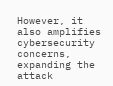However, it also amplifies cybersecurity concerns, expanding the attack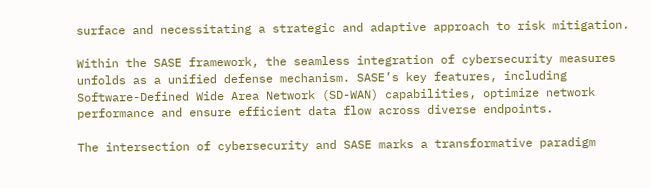surface and necessitating a strategic and adaptive approach to risk mitigation.

Within the SASE framework, the seamless integration of cybersecurity measures unfolds as a unified defense mechanism. SASE’s key features, including Software-Defined Wide Area Network (SD-WAN) capabilities, optimize network performance and ensure efficient data flow across diverse endpoints.

The intersection of cybersecurity and SASE marks a transformative paradigm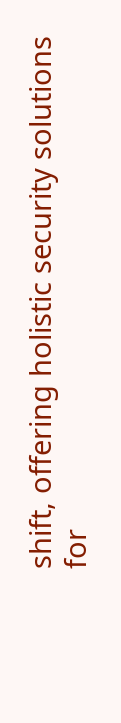shift, offering holistic security solutions for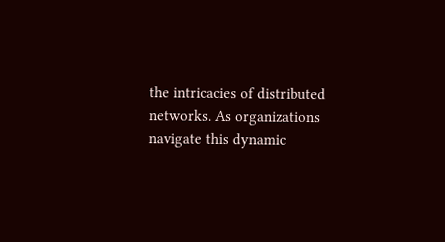the intricacies of distributed networks. As organizations navigate this dynamic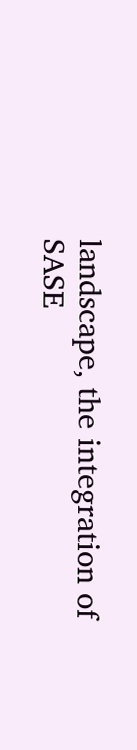landscape, the integration of SASE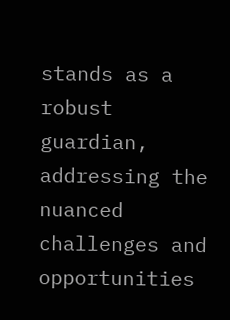stands as a robust guardian, addressing the nuanced challenges and opportunities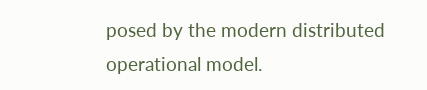posed by the modern distributed operational model.